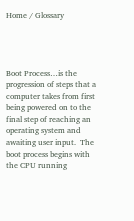Home / Glossary




Boot Process…is the progression of steps that a computer takes from first being powered on to the final step of reaching an operating system and awaiting user input.  The boot process begins with the CPU running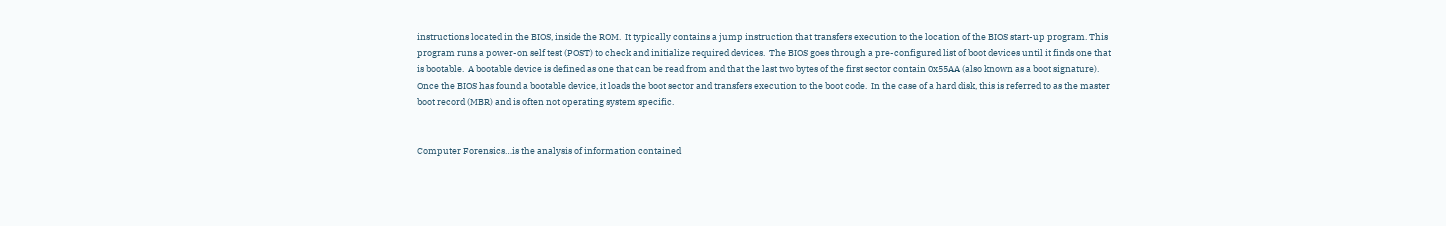instructions located in the BIOS, inside the ROM.  It typically contains a jump instruction that transfers execution to the location of the BIOS start-up program. This program runs a power-on self test (POST) to check and initialize required devices.  The BIOS goes through a pre-configured list of boot devices until it finds one that is bootable.  A bootable device is defined as one that can be read from and that the last two bytes of the first sector contain 0x55AA (also known as a boot signature).  Once the BIOS has found a bootable device, it loads the boot sector and transfers execution to the boot code.  In the case of a hard disk, this is referred to as the master boot record (MBR) and is often not operating system specific.


Computer Forensics…is the analysis of information contained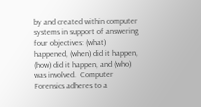by and created within computer systems in support of answering four objectives: (what) happened, (when) did it happen, (how) did it happen, and (who) was involved.  Computer Forensics adheres to a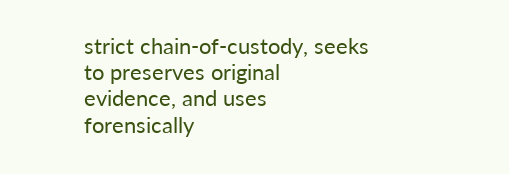strict chain-of-custody, seeks to preserves original evidence, and uses forensically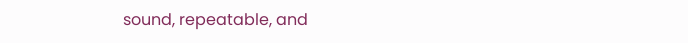sound, repeatable, and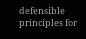defensible principles for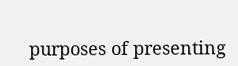purposes of presenting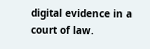digital evidence in a court of law.